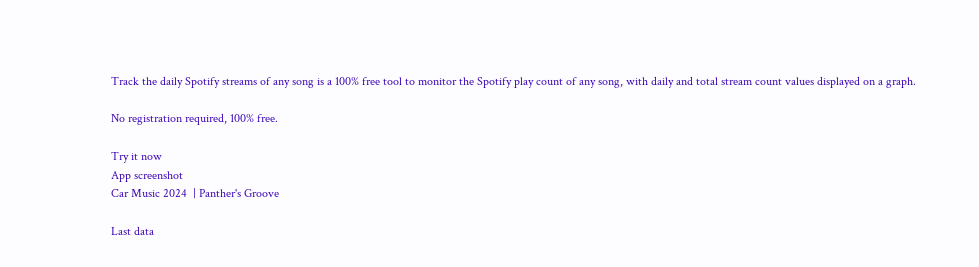Track the daily Spotify streams of any song is a 100% free tool to monitor the Spotify play count of any song, with daily and total stream count values displayed on a graph.

No registration required, 100% free.

Try it now
App screenshot
Car Music 2024  | Panther's Groove

Last data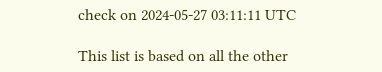check on 2024-05-27 03:11:11 UTC

This list is based on all the other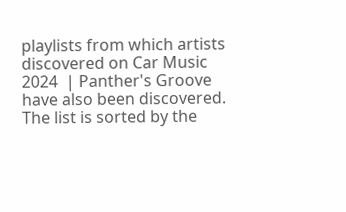playlists from which artists discovered on Car Music 2024  | Panther's Groove have also been discovered. The list is sorted by the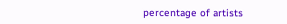percentage of artists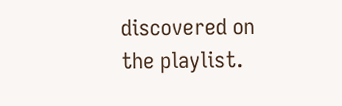discovered on the playlist.